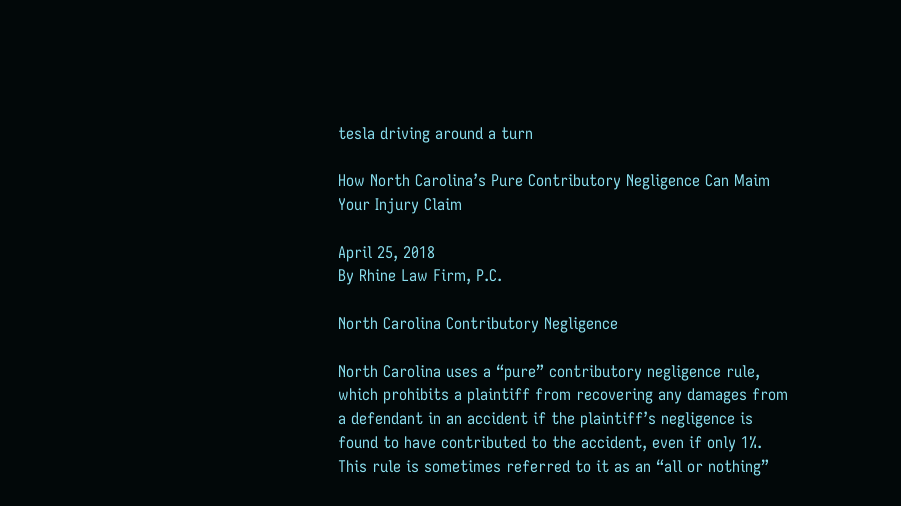tesla driving around a turn

How North Carolina’s Pure Contributory Negligence Can Maim Your Injury Claim

April 25, 2018
By Rhine Law Firm, P.C.

North Carolina Contributory Negligence

North Carolina uses a “pure” contributory negligence rule, which prohibits a plaintiff from recovering any damages from a defendant in an accident if the plaintiff’s negligence is found to have contributed to the accident, even if only 1%. This rule is sometimes referred to it as an “all or nothing”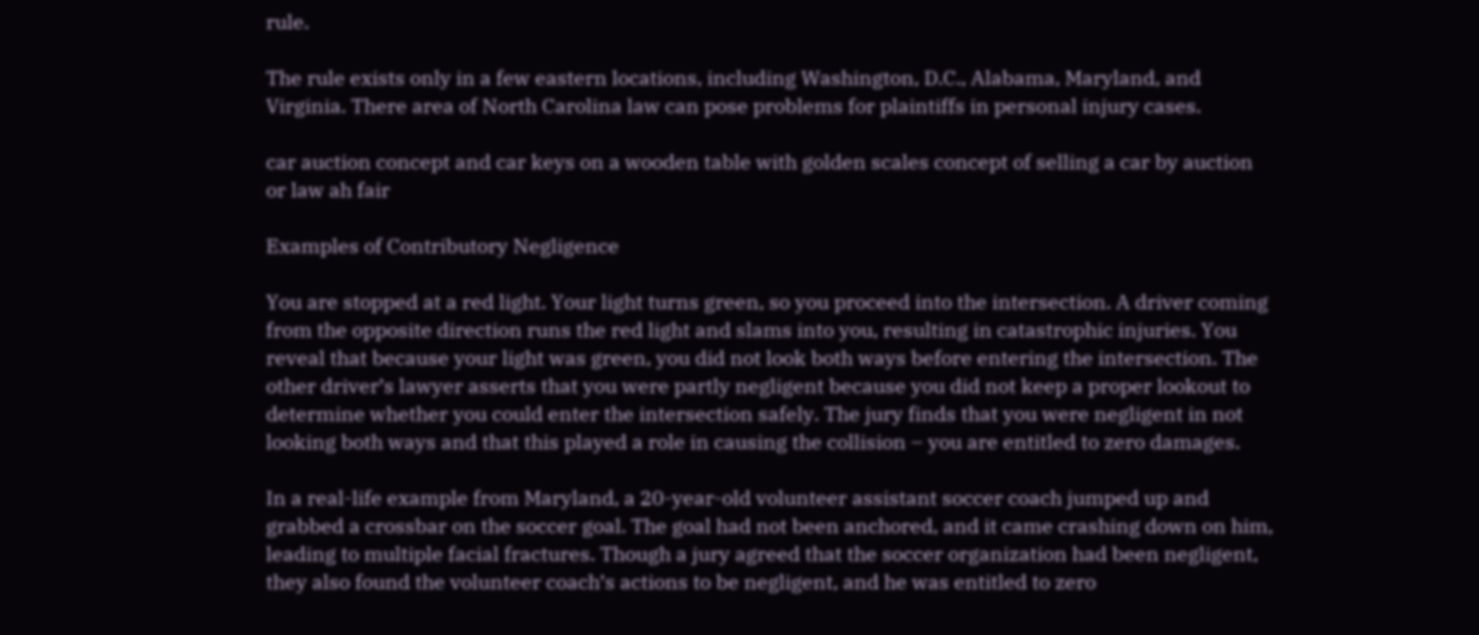rule.

The rule exists only in a few eastern locations, including Washington, D.C., Alabama, Maryland, and Virginia. There area of North Carolina law can pose problems for plaintiffs in personal injury cases.

car auction concept and car keys on a wooden table with golden scales concept of selling a car by auction or law ah fair

Examples of Contributory Negligence

You are stopped at a red light. Your light turns green, so you proceed into the intersection. A driver coming from the opposite direction runs the red light and slams into you, resulting in catastrophic injuries. You reveal that because your light was green, you did not look both ways before entering the intersection. The other driver’s lawyer asserts that you were partly negligent because you did not keep a proper lookout to determine whether you could enter the intersection safely. The jury finds that you were negligent in not looking both ways and that this played a role in causing the collision – you are entitled to zero damages.

In a real-life example from Maryland, a 20-year-old volunteer assistant soccer coach jumped up and grabbed a crossbar on the soccer goal. The goal had not been anchored, and it came crashing down on him, leading to multiple facial fractures. Though a jury agreed that the soccer organization had been negligent, they also found the volunteer coach’s actions to be negligent, and he was entitled to zero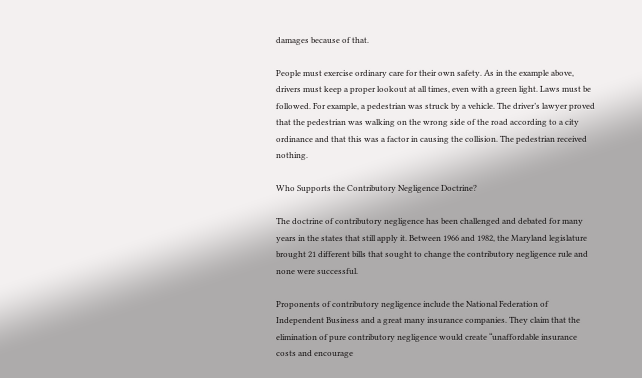damages because of that.

People must exercise ordinary care for their own safety. As in the example above, drivers must keep a proper lookout at all times, even with a green light. Laws must be followed. For example, a pedestrian was struck by a vehicle. The driver’s lawyer proved that the pedestrian was walking on the wrong side of the road according to a city ordinance and that this was a factor in causing the collision. The pedestrian received nothing.

Who Supports the Contributory Negligence Doctrine?

The doctrine of contributory negligence has been challenged and debated for many years in the states that still apply it. Between 1966 and 1982, the Maryland legislature brought 21 different bills that sought to change the contributory negligence rule and none were successful.

Proponents of contributory negligence include the National Federation of Independent Business and a great many insurance companies. They claim that the elimination of pure contributory negligence would create “unaffordable insurance costs and encourage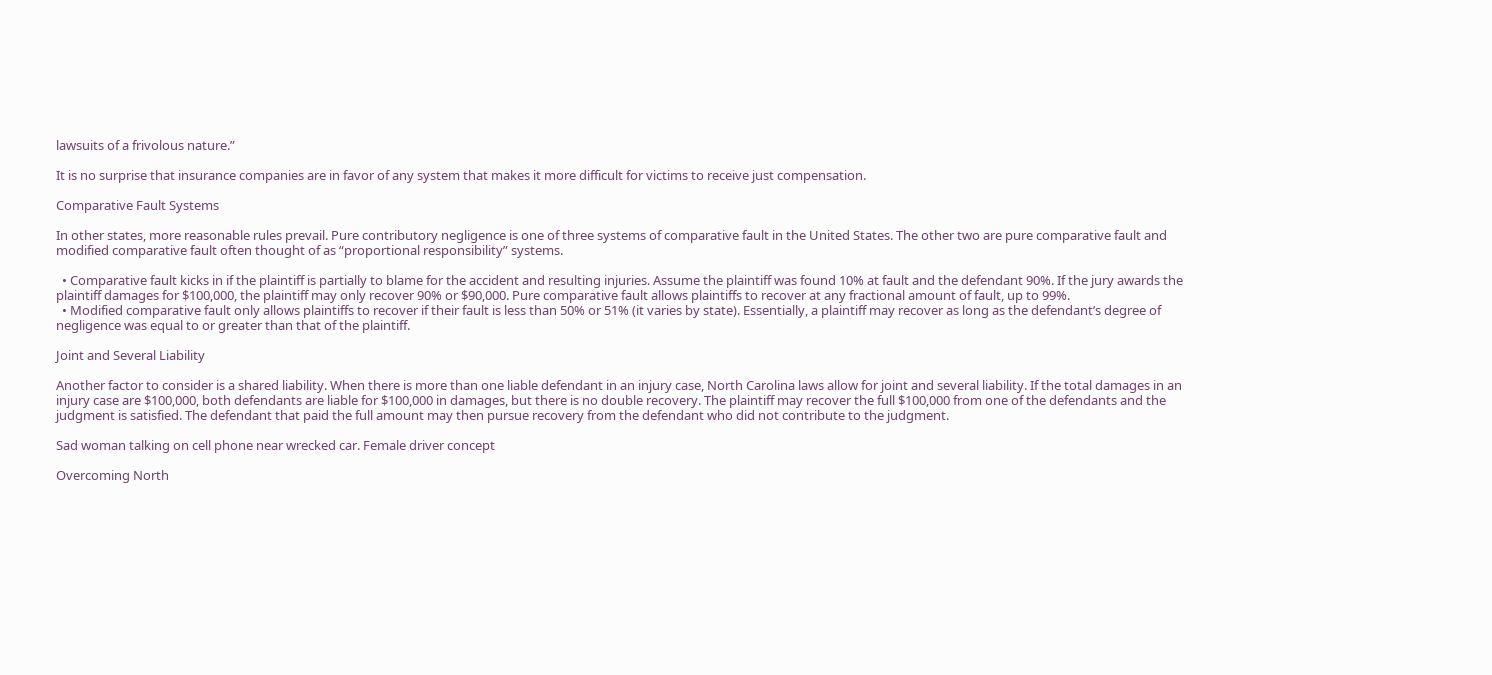lawsuits of a frivolous nature.”

It is no surprise that insurance companies are in favor of any system that makes it more difficult for victims to receive just compensation.

Comparative Fault Systems

In other states, more reasonable rules prevail. Pure contributory negligence is one of three systems of comparative fault in the United States. The other two are pure comparative fault and modified comparative fault often thought of as “proportional responsibility” systems.

  • Comparative fault kicks in if the plaintiff is partially to blame for the accident and resulting injuries. Assume the plaintiff was found 10% at fault and the defendant 90%. If the jury awards the plaintiff damages for $100,000, the plaintiff may only recover 90% or $90,000. Pure comparative fault allows plaintiffs to recover at any fractional amount of fault, up to 99%.
  • Modified comparative fault only allows plaintiffs to recover if their fault is less than 50% or 51% (it varies by state). Essentially, a plaintiff may recover as long as the defendant’s degree of negligence was equal to or greater than that of the plaintiff.

Joint and Several Liability

Another factor to consider is a shared liability. When there is more than one liable defendant in an injury case, North Carolina laws allow for joint and several liability. If the total damages in an injury case are $100,000, both defendants are liable for $100,000 in damages, but there is no double recovery. The plaintiff may recover the full $100,000 from one of the defendants and the judgment is satisfied. The defendant that paid the full amount may then pursue recovery from the defendant who did not contribute to the judgment.

Sad woman talking on cell phone near wrecked car. Female driver concept

Overcoming North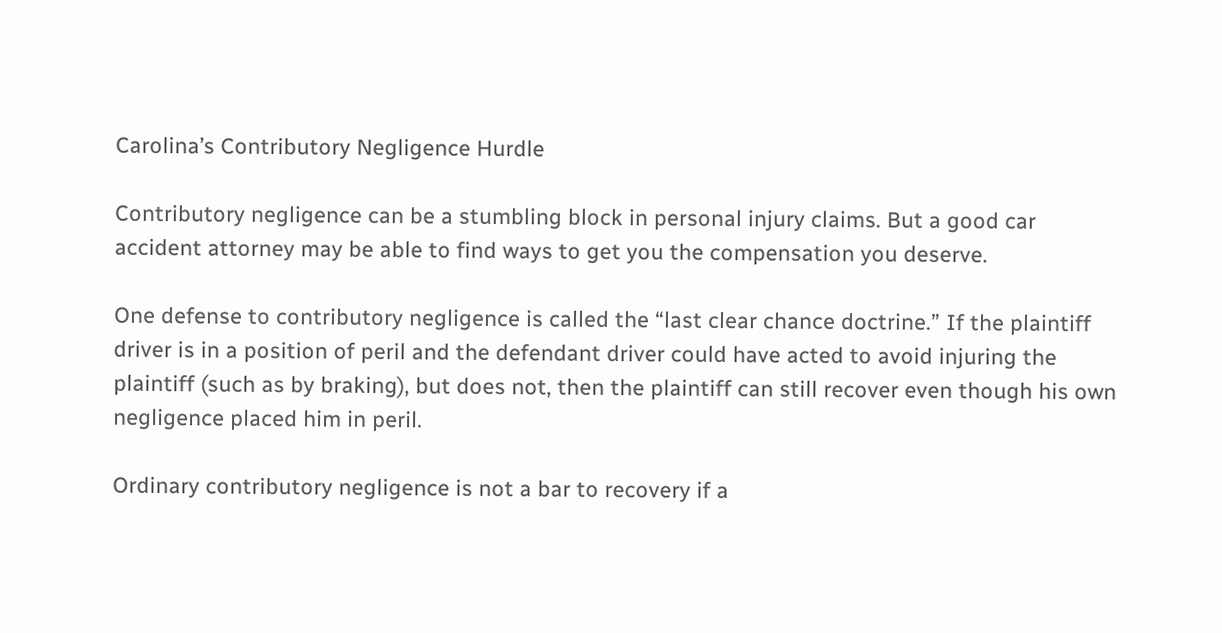Carolina’s Contributory Negligence Hurdle

Contributory negligence can be a stumbling block in personal injury claims. But a good car accident attorney may be able to find ways to get you the compensation you deserve.

One defense to contributory negligence is called the “last clear chance doctrine.” If the plaintiff driver is in a position of peril and the defendant driver could have acted to avoid injuring the plaintiff (such as by braking), but does not, then the plaintiff can still recover even though his own negligence placed him in peril.

Ordinary contributory negligence is not a bar to recovery if a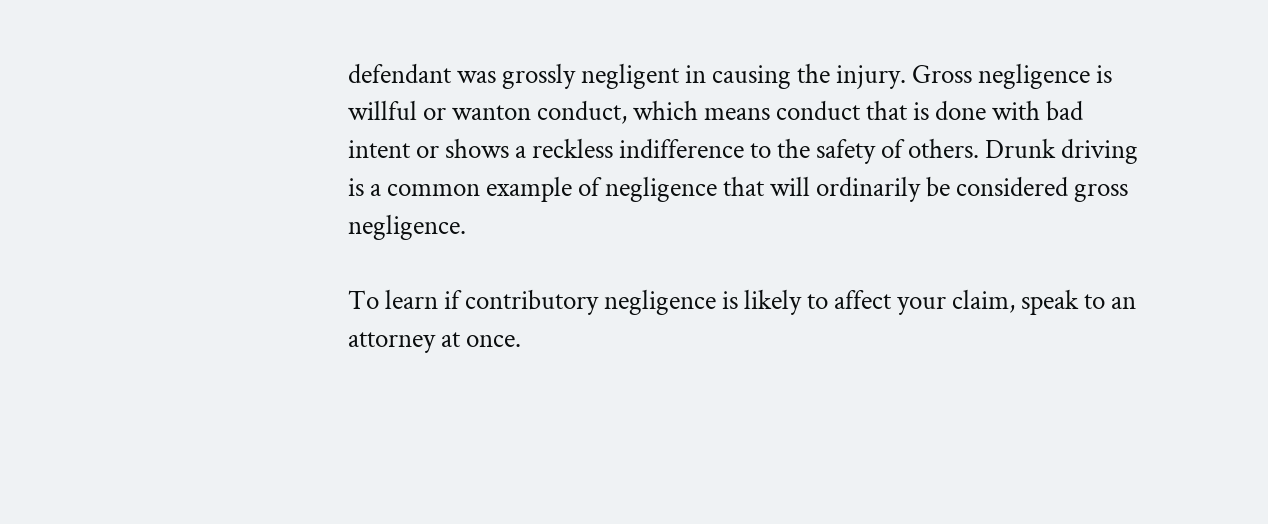defendant was grossly negligent in causing the injury. Gross negligence is willful or wanton conduct, which means conduct that is done with bad intent or shows a reckless indifference to the safety of others. Drunk driving is a common example of negligence that will ordinarily be considered gross negligence.

To learn if contributory negligence is likely to affect your claim, speak to an attorney at once.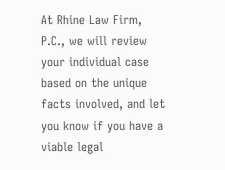At Rhine Law Firm, P.C., we will review your individual case based on the unique facts involved, and let you know if you have a viable legal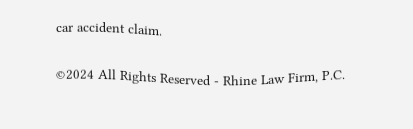car accident claim.

©2024 All Rights Reserved - Rhine Law Firm, P.C.